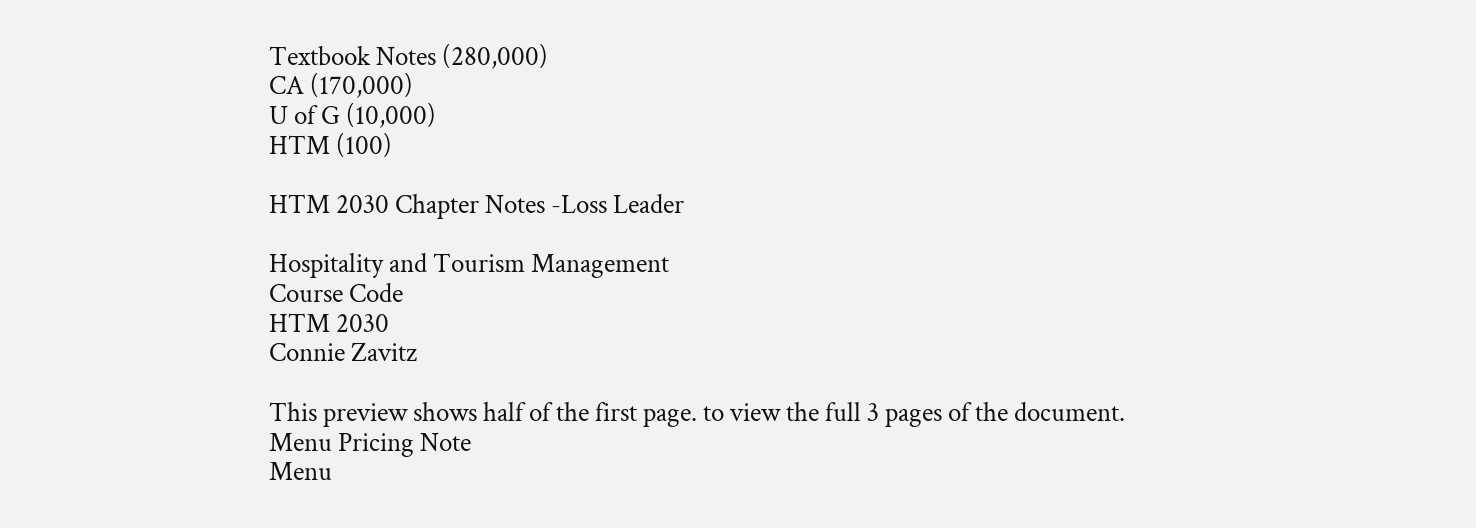Textbook Notes (280,000)
CA (170,000)
U of G (10,000)
HTM (100)

HTM 2030 Chapter Notes -Loss Leader

Hospitality and Tourism Management
Course Code
HTM 2030
Connie Zavitz

This preview shows half of the first page. to view the full 3 pages of the document.
Menu Pricing Note
Menu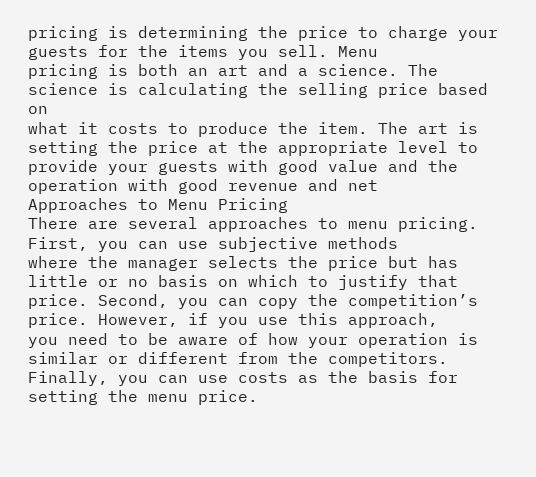pricing is determining the price to charge your guests for the items you sell. Menu
pricing is both an art and a science. The science is calculating the selling price based on
what it costs to produce the item. The art is setting the price at the appropriate level to
provide your guests with good value and the operation with good revenue and net
Approaches to Menu Pricing
There are several approaches to menu pricing. First, you can use subjective methods
where the manager selects the price but has little or no basis on which to justify that
price. Second, you can copy the competition’s price. However, if you use this approach,
you need to be aware of how your operation is similar or different from the competitors.
Finally, you can use costs as the basis for setting the menu price.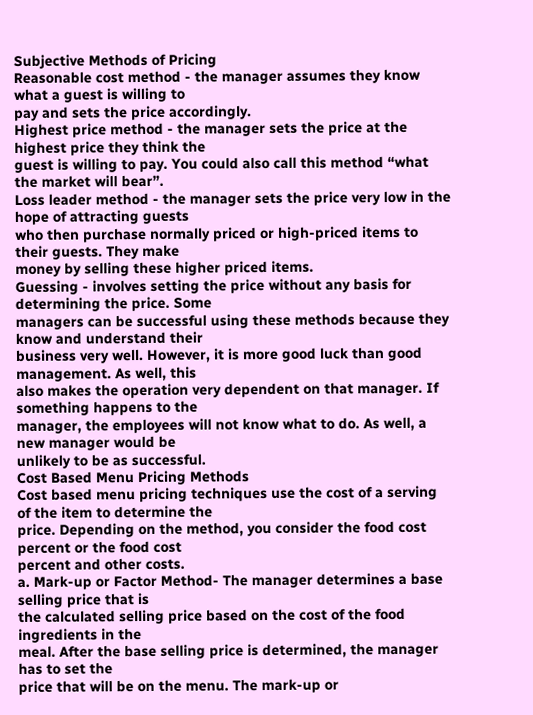Subjective Methods of Pricing
Reasonable cost method - the manager assumes they know what a guest is willing to
pay and sets the price accordingly.
Highest price method - the manager sets the price at the highest price they think the
guest is willing to pay. You could also call this method “what the market will bear”.
Loss leader method - the manager sets the price very low in the hope of attracting guests
who then purchase normally priced or high-priced items to their guests. They make
money by selling these higher priced items.
Guessing - involves setting the price without any basis for determining the price. Some
managers can be successful using these methods because they know and understand their
business very well. However, it is more good luck than good management. As well, this
also makes the operation very dependent on that manager. If something happens to the
manager, the employees will not know what to do. As well, a new manager would be
unlikely to be as successful.
Cost Based Menu Pricing Methods
Cost based menu pricing techniques use the cost of a serving of the item to determine the
price. Depending on the method, you consider the food cost percent or the food cost
percent and other costs.
a. Mark-up or Factor Method- The manager determines a base selling price that is
the calculated selling price based on the cost of the food ingredients in the
meal. After the base selling price is determined, the manager has to set the
price that will be on the menu. The mark-up or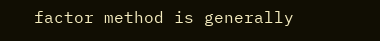factor method is generally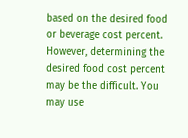based on the desired food or beverage cost percent. However, determining the
desired food cost percent may be the difficult. You may use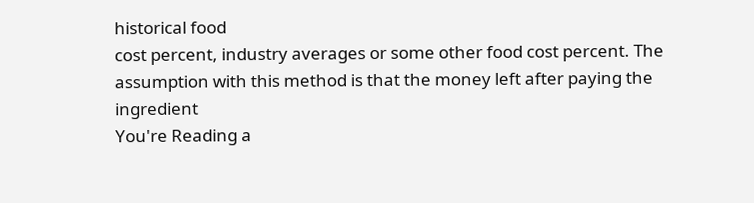historical food
cost percent, industry averages or some other food cost percent. The
assumption with this method is that the money left after paying the ingredient
You're Reading a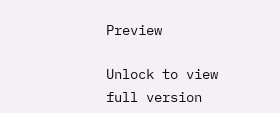Preview

Unlock to view full version